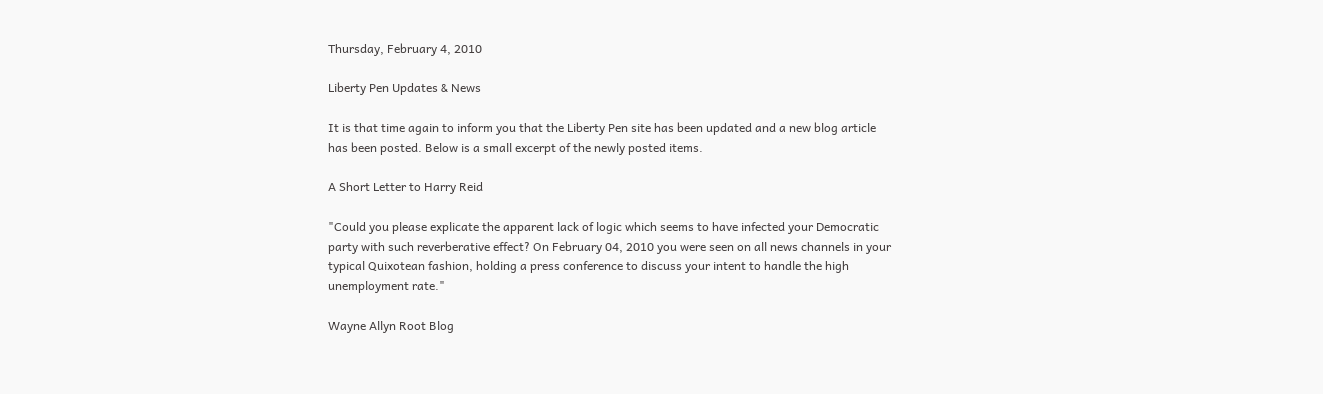Thursday, February 4, 2010

Liberty Pen Updates & News

It is that time again to inform you that the Liberty Pen site has been updated and a new blog article has been posted. Below is a small excerpt of the newly posted items.

A Short Letter to Harry Reid

"Could you please explicate the apparent lack of logic which seems to have infected your Democratic party with such reverberative effect? On February 04, 2010 you were seen on all news channels in your typical Quixotean fashion, holding a press conference to discuss your intent to handle the high unemployment rate."

Wayne Allyn Root Blog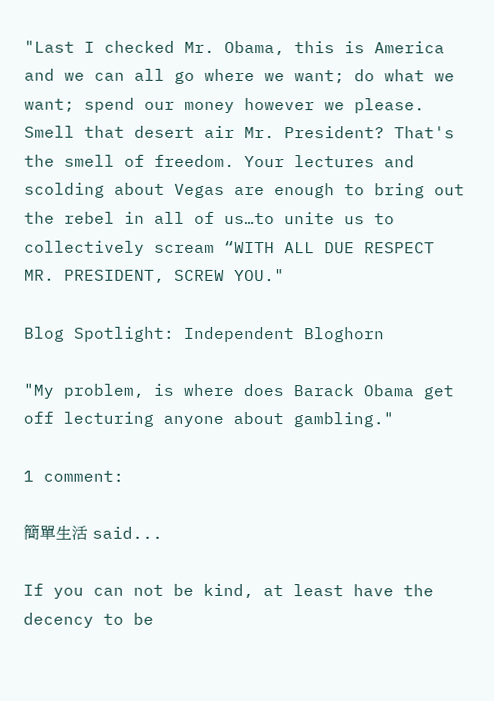"Last I checked Mr. Obama, this is America and we can all go where we want; do what we want; spend our money however we please. Smell that desert air Mr. President? That's the smell of freedom. Your lectures and scolding about Vegas are enough to bring out the rebel in all of us…to unite us to collectively scream “WITH ALL DUE RESPECT MR. PRESIDENT, SCREW YOU."

Blog Spotlight: Independent Bloghorn

"My problem, is where does Barack Obama get off lecturing anyone about gambling."

1 comment:

簡單生活 said...

If you can not be kind, at least have the decency to be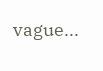vague...